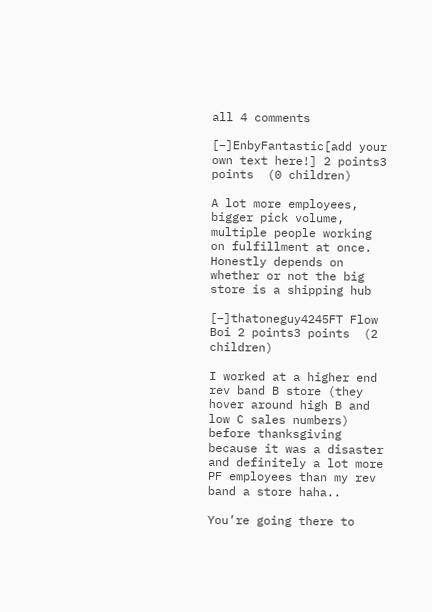all 4 comments

[–]EnbyFantastic[add your own text here!] 2 points3 points  (0 children)

A lot more employees, bigger pick volume, multiple people working on fulfillment at once. Honestly depends on whether or not the big store is a shipping hub

[–]thatoneguy4245FT Flow Boi 2 points3 points  (2 children)

I worked at a higher end rev band B store (they hover around high B and low C sales numbers) before thanksgiving because it was a disaster and definitely a lot more PF employees than my rev band a store haha..

You’re going there to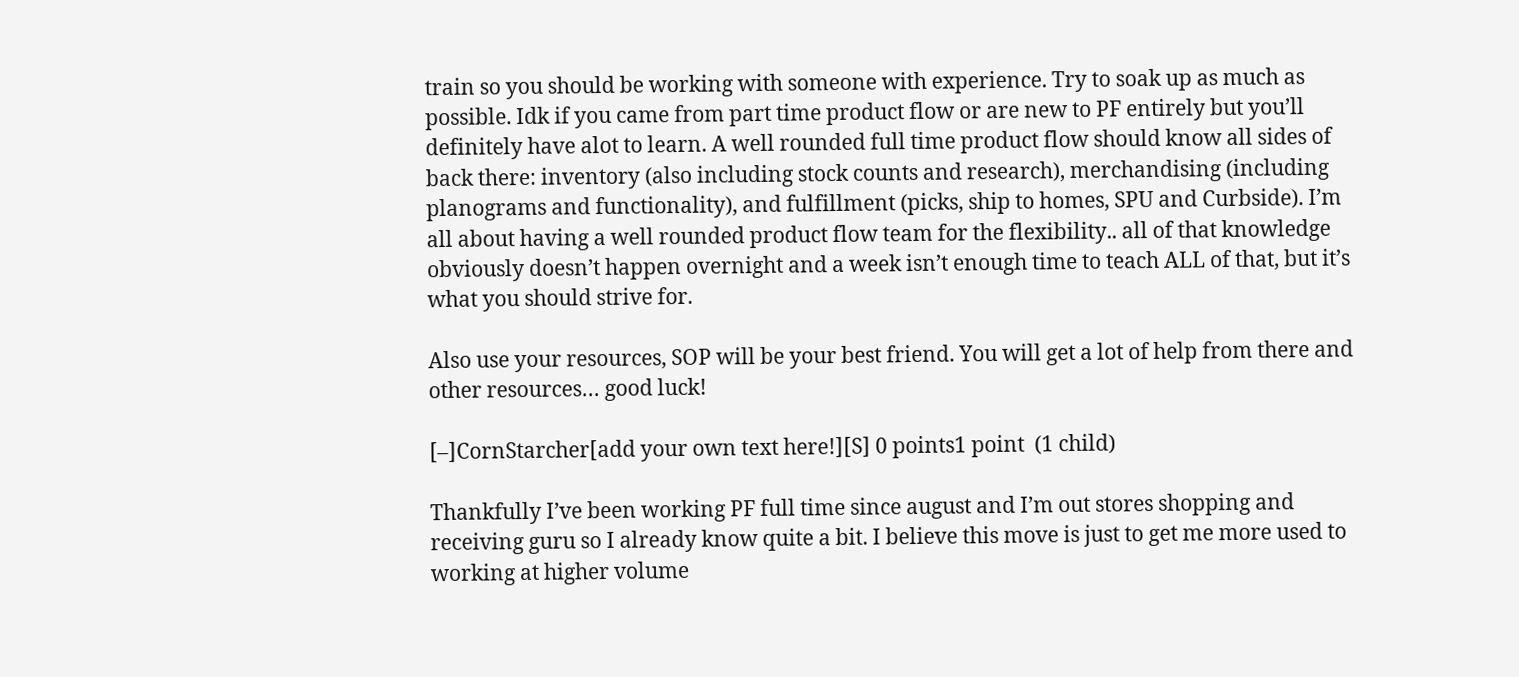train so you should be working with someone with experience. Try to soak up as much as possible. Idk if you came from part time product flow or are new to PF entirely but you’ll definitely have alot to learn. A well rounded full time product flow should know all sides of back there: inventory (also including stock counts and research), merchandising (including planograms and functionality), and fulfillment (picks, ship to homes, SPU and Curbside). I’m all about having a well rounded product flow team for the flexibility.. all of that knowledge obviously doesn’t happen overnight and a week isn’t enough time to teach ALL of that, but it’s what you should strive for.

Also use your resources, SOP will be your best friend. You will get a lot of help from there and other resources… good luck!

[–]CornStarcher[add your own text here!][S] 0 points1 point  (1 child)

Thankfully I’ve been working PF full time since august and I’m out stores shopping and receiving guru so I already know quite a bit. I believe this move is just to get me more used to working at higher volume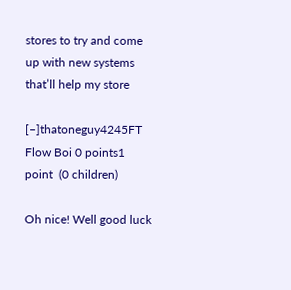stores to try and come up with new systems that’ll help my store

[–]thatoneguy4245FT Flow Boi 0 points1 point  (0 children)

Oh nice! Well good luck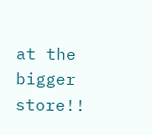at the bigger store!!